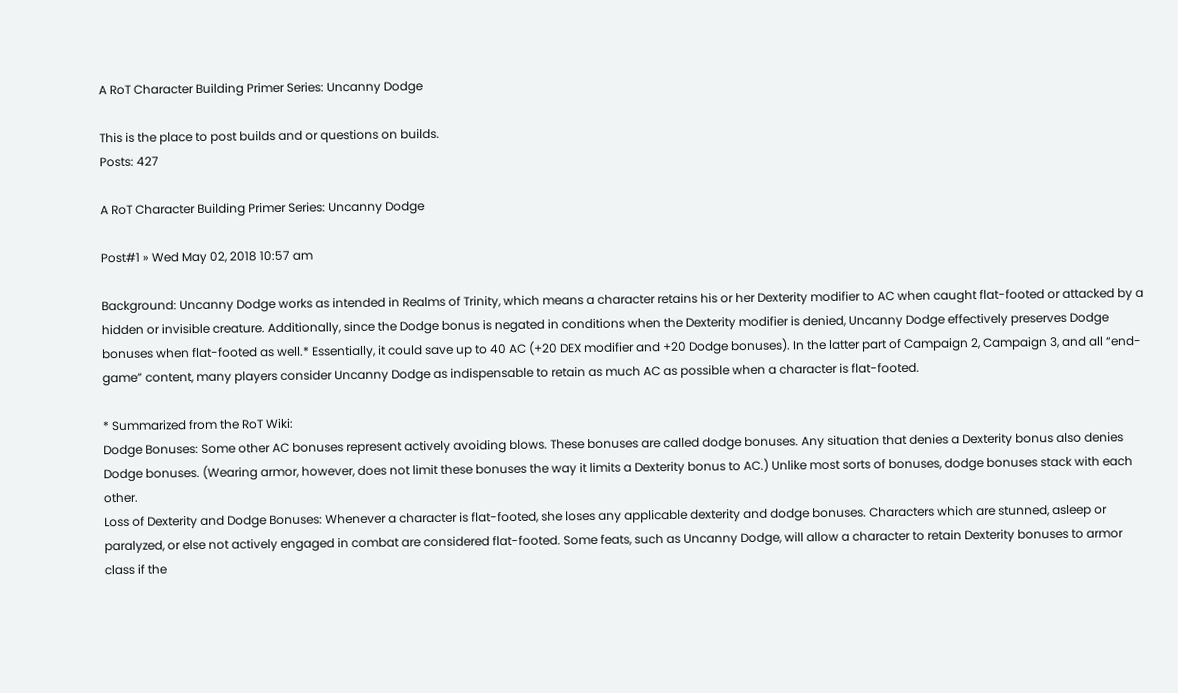A RoT Character Building Primer Series: Uncanny Dodge

This is the place to post builds and or questions on builds.
Posts: 427

A RoT Character Building Primer Series: Uncanny Dodge

Post#1 » Wed May 02, 2018 10:57 am

Background: Uncanny Dodge works as intended in Realms of Trinity, which means a character retains his or her Dexterity modifier to AC when caught flat-footed or attacked by a hidden or invisible creature. Additionally, since the Dodge bonus is negated in conditions when the Dexterity modifier is denied, Uncanny Dodge effectively preserves Dodge bonuses when flat-footed as well.* Essentially, it could save up to 40 AC (+20 DEX modifier and +20 Dodge bonuses). In the latter part of Campaign 2, Campaign 3, and all “end-game” content, many players consider Uncanny Dodge as indispensable to retain as much AC as possible when a character is flat-footed.

* Summarized from the RoT Wiki:
Dodge Bonuses: Some other AC bonuses represent actively avoiding blows. These bonuses are called dodge bonuses. Any situation that denies a Dexterity bonus also denies Dodge bonuses. (Wearing armor, however, does not limit these bonuses the way it limits a Dexterity bonus to AC.) Unlike most sorts of bonuses, dodge bonuses stack with each other.
Loss of Dexterity and Dodge Bonuses: Whenever a character is flat-footed, she loses any applicable dexterity and dodge bonuses. Characters which are stunned, asleep or paralyzed, or else not actively engaged in combat are considered flat-footed. Some feats, such as Uncanny Dodge, will allow a character to retain Dexterity bonuses to armor class if the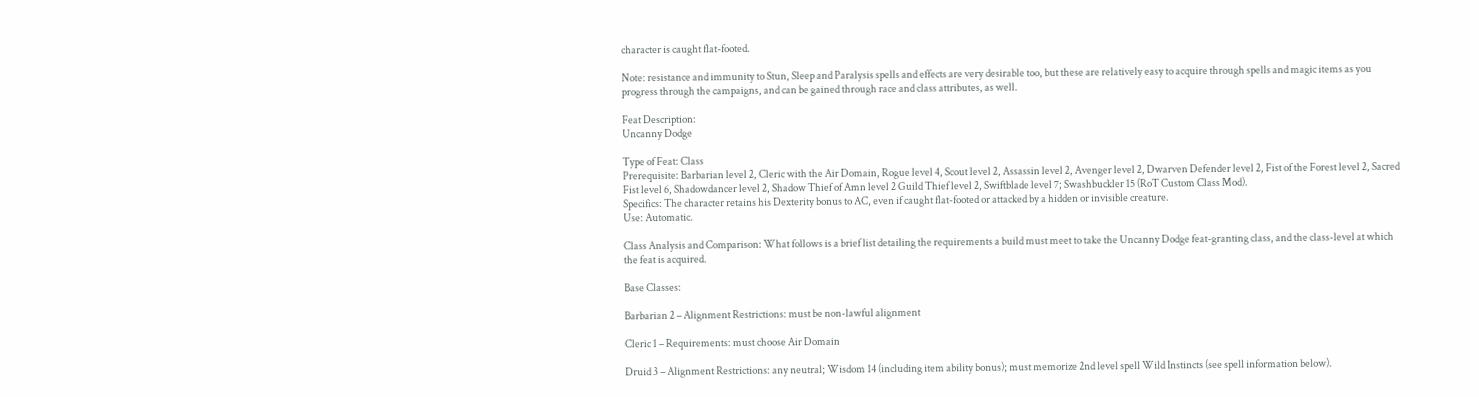character is caught flat-footed.

Note: resistance and immunity to Stun, Sleep and Paralysis spells and effects are very desirable too, but these are relatively easy to acquire through spells and magic items as you progress through the campaigns, and can be gained through race and class attributes, as well.

Feat Description:
Uncanny Dodge

Type of Feat: Class
Prerequisite: Barbarian level 2, Cleric with the Air Domain, Rogue level 4, Scout level 2, Assassin level 2, Avenger level 2, Dwarven Defender level 2, Fist of the Forest level 2, Sacred Fist level 6, Shadowdancer level 2, Shadow Thief of Amn level 2 Guild Thief level 2, Swiftblade level 7; Swashbuckler 15 (RoT Custom Class Mod).
Specifics: The character retains his Dexterity bonus to AC, even if caught flat-footed or attacked by a hidden or invisible creature.
Use: Automatic.

Class Analysis and Comparison: What follows is a brief list detailing the requirements a build must meet to take the Uncanny Dodge feat-granting class, and the class-level at which the feat is acquired.

Base Classes:

Barbarian 2 – Alignment Restrictions: must be non-lawful alignment

Cleric 1 – Requirements: must choose Air Domain

Druid 3 – Alignment Restrictions: any neutral; Wisdom 14 (including item ability bonus); must memorize 2nd level spell Wild Instincts (see spell information below).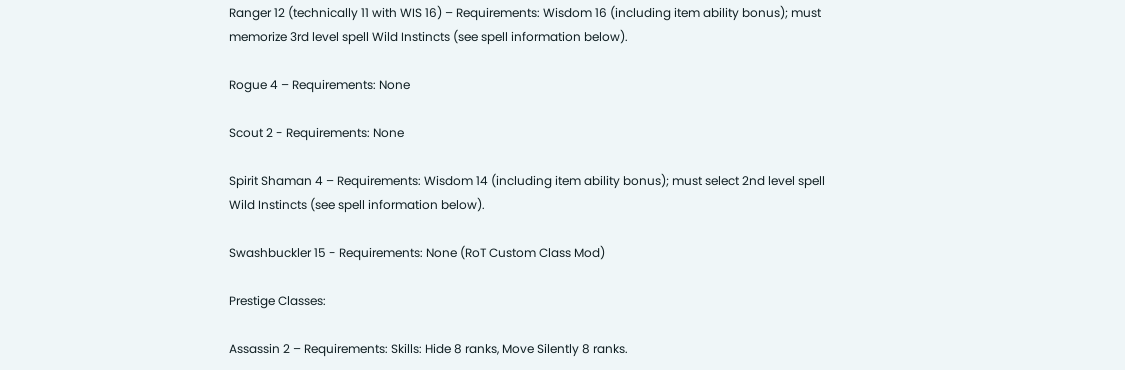Ranger 12 (technically 11 with WIS 16) – Requirements: Wisdom 16 (including item ability bonus); must memorize 3rd level spell Wild Instincts (see spell information below).

Rogue 4 – Requirements: None

Scout 2 - Requirements: None

Spirit Shaman 4 – Requirements: Wisdom 14 (including item ability bonus); must select 2nd level spell Wild Instincts (see spell information below).

Swashbuckler 15 - Requirements: None (RoT Custom Class Mod)

Prestige Classes:

Assassin 2 – Requirements: Skills: Hide 8 ranks, Move Silently 8 ranks.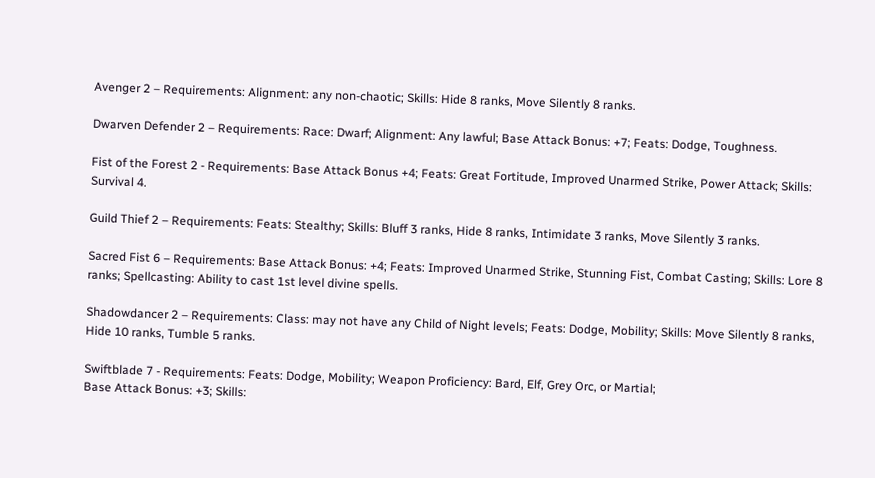Avenger 2 – Requirements: Alignment: any non-chaotic; Skills: Hide 8 ranks, Move Silently 8 ranks.

Dwarven Defender 2 – Requirements: Race: Dwarf; Alignment: Any lawful; Base Attack Bonus: +7; Feats: Dodge, Toughness.

Fist of the Forest 2 - Requirements: Base Attack Bonus +4; Feats: Great Fortitude, Improved Unarmed Strike, Power Attack; Skills: Survival 4.

Guild Thief 2 – Requirements: Feats: Stealthy; Skills: Bluff 3 ranks, Hide 8 ranks, Intimidate 3 ranks, Move Silently 3 ranks.

Sacred Fist 6 – Requirements: Base Attack Bonus: +4; Feats: Improved Unarmed Strike, Stunning Fist, Combat Casting; Skills: Lore 8 ranks; Spellcasting: Ability to cast 1st level divine spells.

Shadowdancer 2 – Requirements: Class: may not have any Child of Night levels; Feats: Dodge, Mobility; Skills: Move Silently 8 ranks, Hide 10 ranks, Tumble 5 ranks.

Swiftblade 7 - Requirements: Feats: Dodge, Mobility; Weapon Proficiency: Bard, Elf, Grey Orc, or Martial;
Base Attack Bonus: +3; Skills: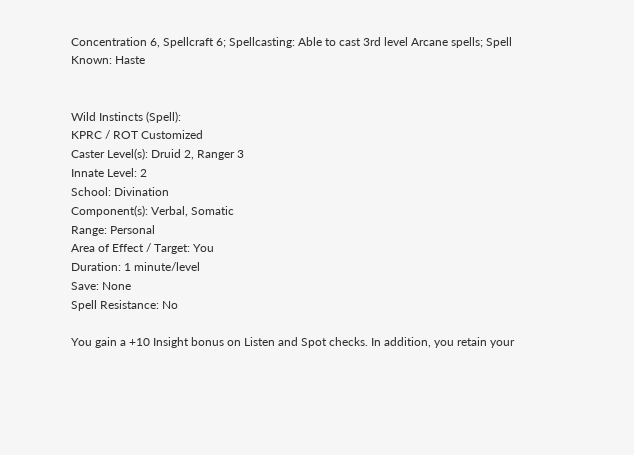Concentration 6, Spellcraft 6; Spellcasting: Able to cast 3rd level Arcane spells; Spell Known: Haste


Wild Instincts (Spell):
KPRC / ROT Customized
Caster Level(s): Druid 2, Ranger 3
Innate Level: 2
School: Divination
Component(s): Verbal, Somatic
Range: Personal
Area of Effect / Target: You
Duration: 1 minute/level
Save: None
Spell Resistance: No

You gain a +10 Insight bonus on Listen and Spot checks. In addition, you retain your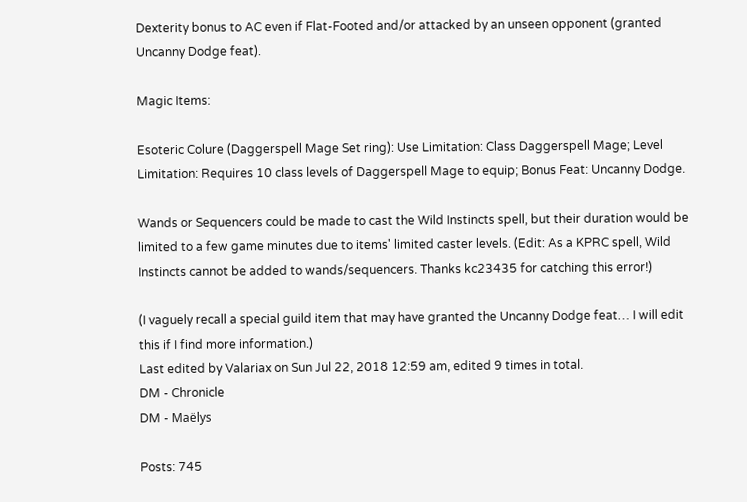Dexterity bonus to AC even if Flat-Footed and/or attacked by an unseen opponent (granted Uncanny Dodge feat).

Magic Items:

Esoteric Colure (Daggerspell Mage Set ring): Use Limitation: Class Daggerspell Mage; Level Limitation: Requires 10 class levels of Daggerspell Mage to equip; Bonus Feat: Uncanny Dodge.

Wands or Sequencers could be made to cast the Wild Instincts spell, but their duration would be limited to a few game minutes due to items' limited caster levels. (Edit: As a KPRC spell, Wild Instincts cannot be added to wands/sequencers. Thanks kc23435 for catching this error!)

(I vaguely recall a special guild item that may have granted the Uncanny Dodge feat… I will edit this if I find more information.)
Last edited by Valariax on Sun Jul 22, 2018 12:59 am, edited 9 times in total.
DM - Chronicle
DM - Maëlys

Posts: 745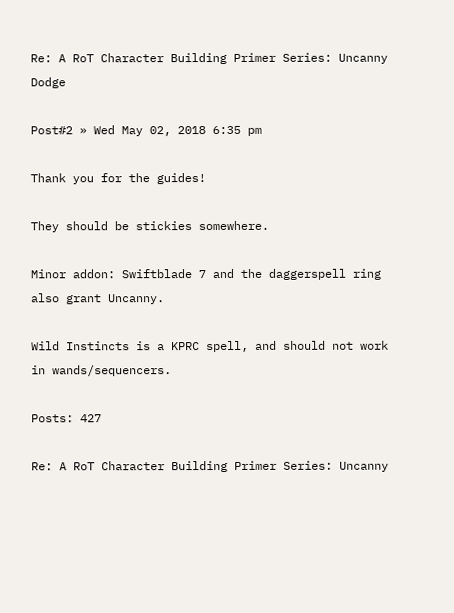Re: A RoT Character Building Primer Series: Uncanny Dodge

Post#2 » Wed May 02, 2018 6:35 pm

Thank you for the guides!

They should be stickies somewhere.

Minor addon: Swiftblade 7 and the daggerspell ring also grant Uncanny.

Wild Instincts is a KPRC spell, and should not work in wands/sequencers.

Posts: 427

Re: A RoT Character Building Primer Series: Uncanny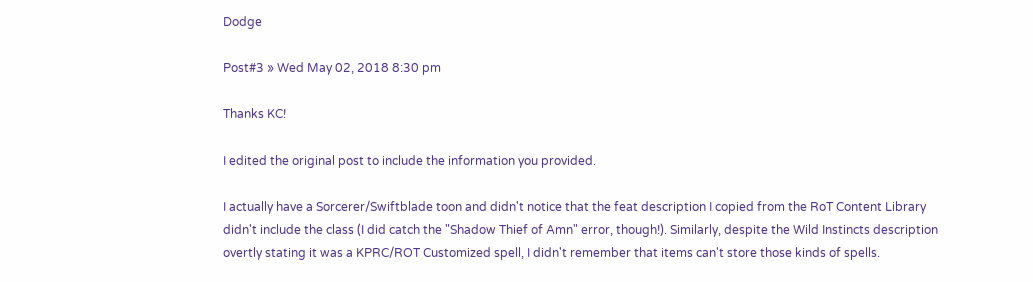Dodge

Post#3 » Wed May 02, 2018 8:30 pm

Thanks KC!

I edited the original post to include the information you provided.

I actually have a Sorcerer/Swiftblade toon and didn't notice that the feat description I copied from the RoT Content Library didn't include the class (I did catch the "Shadow Thief of Amn" error, though!). Similarly, despite the Wild Instincts description overtly stating it was a KPRC/ROT Customized spell, I didn't remember that items can't store those kinds of spells.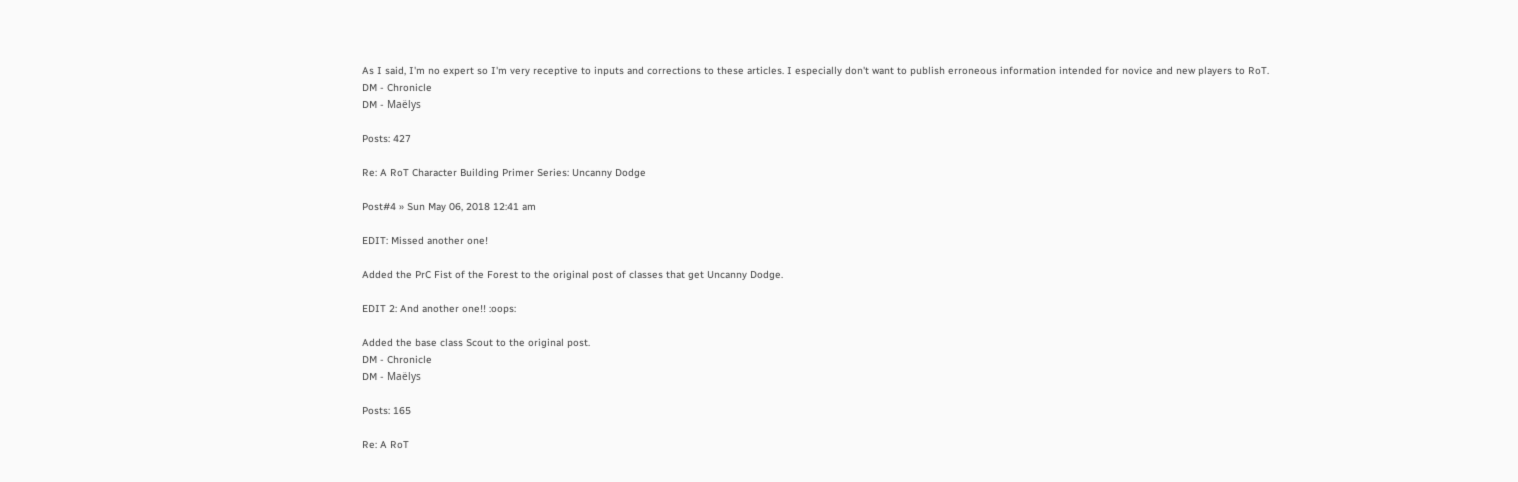As I said, I'm no expert so I'm very receptive to inputs and corrections to these articles. I especially don't want to publish erroneous information intended for novice and new players to RoT.
DM - Chronicle
DM - Maëlys

Posts: 427

Re: A RoT Character Building Primer Series: Uncanny Dodge

Post#4 » Sun May 06, 2018 12:41 am

EDIT: Missed another one!

Added the PrC Fist of the Forest to the original post of classes that get Uncanny Dodge.

EDIT 2: And another one!! :oops:

Added the base class Scout to the original post.
DM - Chronicle
DM - Maëlys

Posts: 165

Re: A RoT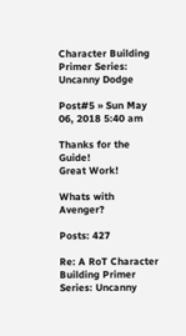Character Building Primer Series: Uncanny Dodge

Post#5 » Sun May 06, 2018 5:40 am

Thanks for the Guide!
Great Work!

Whats with Avenger?

Posts: 427

Re: A RoT Character Building Primer Series: Uncanny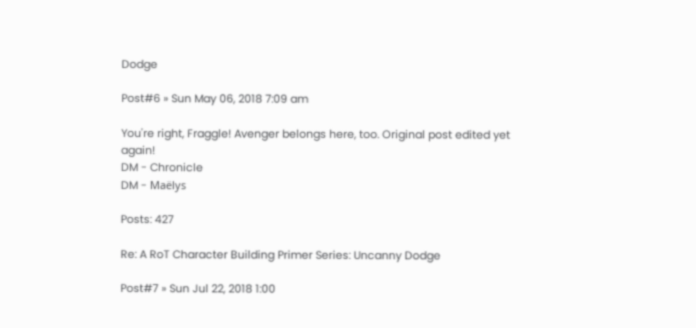Dodge

Post#6 » Sun May 06, 2018 7:09 am

You're right, Fraggle! Avenger belongs here, too. Original post edited yet again!
DM - Chronicle
DM - Maëlys

Posts: 427

Re: A RoT Character Building Primer Series: Uncanny Dodge

Post#7 » Sun Jul 22, 2018 1:00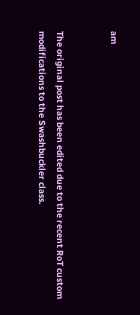am


The original post has been edited due to the recent RoT custom modifications to the Swashbuckler class.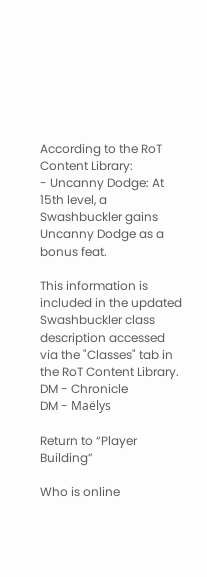According to the RoT Content Library:
- Uncanny Dodge: At 15th level, a Swashbuckler gains Uncanny Dodge as a bonus feat.

This information is included in the updated Swashbuckler class description accessed via the "Classes" tab in the RoT Content Library.
DM - Chronicle
DM - Maëlys

Return to “Player Building”

Who is online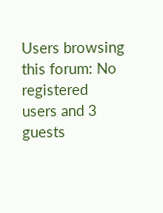Users browsing this forum: No registered users and 3 guests